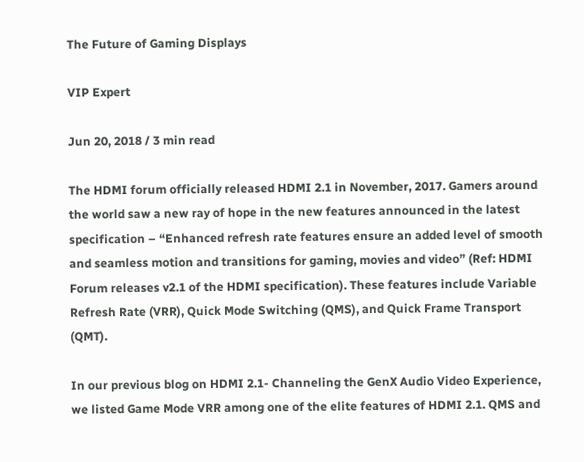The Future of Gaming Displays

VIP Expert

Jun 20, 2018 / 3 min read

The HDMI forum officially released HDMI 2.1 in November, 2017. Gamers around the world saw a new ray of hope in the new features announced in the latest specification – “Enhanced refresh rate features ensure an added level of smooth and seamless motion and transitions for gaming, movies and video” (Ref: HDMI Forum releases v2.1 of the HDMI specification). These features include Variable Refresh Rate (VRR), Quick Mode Switching (QMS), and Quick Frame Transport (QMT).

In our previous blog on HDMI 2.1- Channeling the GenX Audio Video Experience, we listed Game Mode VRR among one of the elite features of HDMI 2.1. QMS and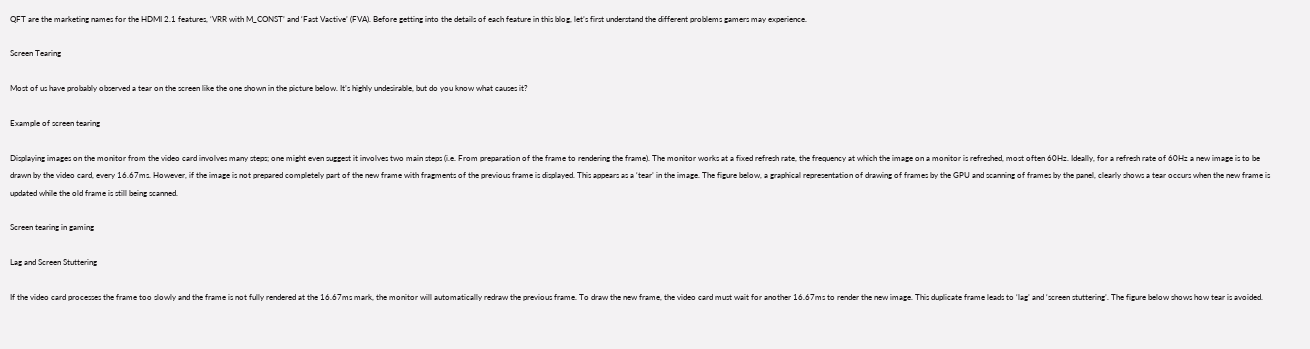QFT are the marketing names for the HDMI 2.1 features, ‘VRR with M_CONST’ and ‘Fast Vactive’ (FVA). Before getting into the details of each feature in this blog, let’s first understand the different problems gamers may experience.

Screen Tearing

Most of us have probably observed a tear on the screen like the one shown in the picture below. It’s highly undesirable, but do you know what causes it?

Example of screen tearing

Displaying images on the monitor from the video card involves many steps; one might even suggest it involves two main steps (i.e. From preparation of the frame to rendering the frame). The monitor works at a fixed refresh rate, the frequency at which the image on a monitor is refreshed, most often 60Hz. Ideally, for a refresh rate of 60Hz a new image is to be drawn by the video card, every 16.67ms. However, if the image is not prepared completely part of the new frame with fragments of the previous frame is displayed. This appears as a ‘tear’ in the image. The figure below, a graphical representation of drawing of frames by the GPU and scanning of frames by the panel, clearly shows a tear occurs when the new frame is updated while the old frame is still being scanned.

Screen tearing in gaming

Lag and Screen Stuttering

If the video card processes the frame too slowly and the frame is not fully rendered at the 16.67ms mark, the monitor will automatically redraw the previous frame. To draw the new frame, the video card must wait for another 16.67ms to render the new image. This duplicate frame leads to ‘lag’ and ‘screen stuttering’. The figure below shows how tear is avoided.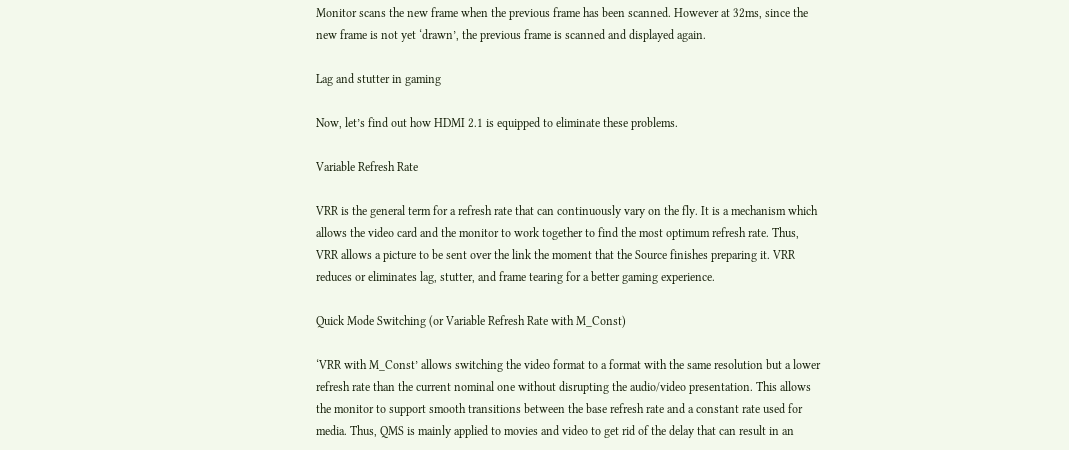Monitor scans the new frame when the previous frame has been scanned. However at 32ms, since the new frame is not yet ‘drawn’, the previous frame is scanned and displayed again.

Lag and stutter in gaming

Now, let’s find out how HDMI 2.1 is equipped to eliminate these problems.

Variable Refresh Rate

VRR is the general term for a refresh rate that can continuously vary on the fly. It is a mechanism which allows the video card and the monitor to work together to find the most optimum refresh rate. Thus, VRR allows a picture to be sent over the link the moment that the Source finishes preparing it. VRR reduces or eliminates lag, stutter, and frame tearing for a better gaming experience.

Quick Mode Switching (or Variable Refresh Rate with M_Const)

‘VRR with M_Const’ allows switching the video format to a format with the same resolution but a lower refresh rate than the current nominal one without disrupting the audio/video presentation. This allows the monitor to support smooth transitions between the base refresh rate and a constant rate used for media. Thus, QMS is mainly applied to movies and video to get rid of the delay that can result in an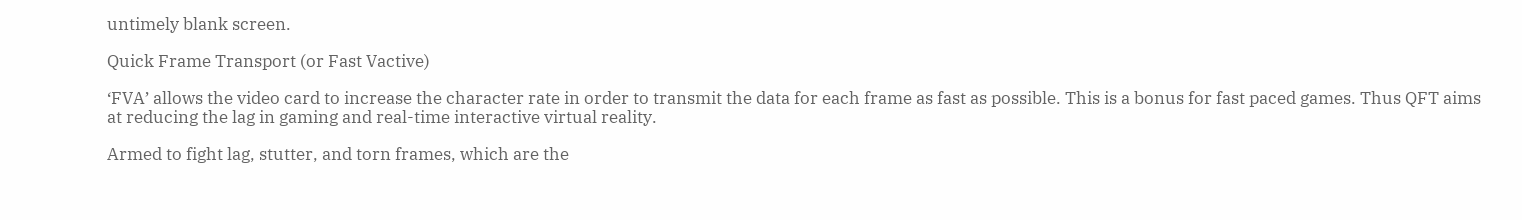untimely blank screen.

Quick Frame Transport (or Fast Vactive)

‘FVA’ allows the video card to increase the character rate in order to transmit the data for each frame as fast as possible. This is a bonus for fast paced games. Thus QFT aims at reducing the lag in gaming and real-time interactive virtual reality.

Armed to fight lag, stutter, and torn frames, which are the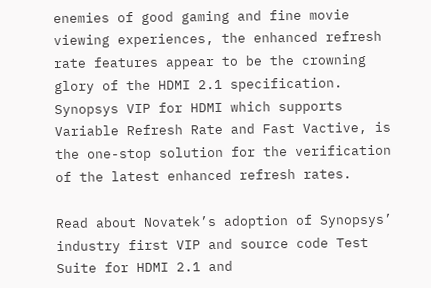enemies of good gaming and fine movie viewing experiences, the enhanced refresh rate features appear to be the crowning glory of the HDMI 2.1 specification. Synopsys VIP for HDMI which supports Variable Refresh Rate and Fast Vactive, is the one-stop solution for the verification of the latest enhanced refresh rates.

Read about Novatek’s adoption of Synopsys’ industry first VIP and source code Test Suite for HDMI 2.1 and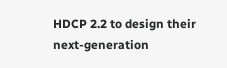HDCP 2.2 to design their next-generation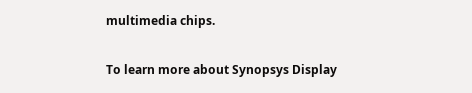multimedia chips.

To learn more about Synopsys Display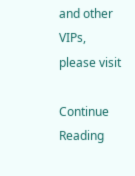and other VIPs, please visit

Continue Reading